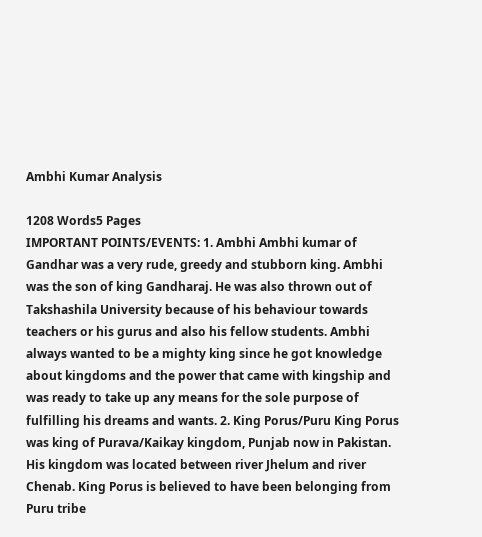Ambhi Kumar Analysis

1208 Words5 Pages
IMPORTANT POINTS/EVENTS: 1. Ambhi Ambhi kumar of Gandhar was a very rude, greedy and stubborn king. Ambhi was the son of king Gandharaj. He was also thrown out of Takshashila University because of his behaviour towards teachers or his gurus and also his fellow students. Ambhi always wanted to be a mighty king since he got knowledge about kingdoms and the power that came with kingship and was ready to take up any means for the sole purpose of fulfilling his dreams and wants. 2. King Porus/Puru King Porus was king of Purava/Kaikay kingdom, Punjab now in Pakistan. His kingdom was located between river Jhelum and river Chenab. King Porus is believed to have been belonging from Puru tribe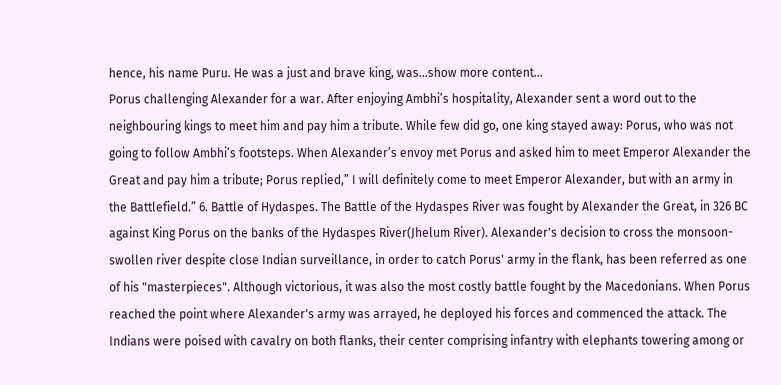hence, his name Puru. He was a just and brave king, was…show more content…
Porus challenging Alexander for a war. After enjoying Ambhi’s hospitality, Alexander sent a word out to the neighbouring kings to meet him and pay him a tribute. While few did go, one king stayed away: Porus, who was not going to follow Ambhi’s footsteps. When Alexander’s envoy met Porus and asked him to meet Emperor Alexander the Great and pay him a tribute; Porus replied,” I will definitely come to meet Emperor Alexander, but with an army in the Battlefield.” 6. Battle of Hydaspes. The Battle of the Hydaspes River was fought by Alexander the Great, in 326 BC against King Porus on the banks of the Hydaspes River(Jhelum River). Alexander's decision to cross the monsoon-swollen river despite close Indian surveillance, in order to catch Porus' army in the flank, has been referred as one of his "masterpieces". Although victorious, it was also the most costly battle fought by the Macedonians. When Porus reached the point where Alexander's army was arrayed, he deployed his forces and commenced the attack. The Indians were poised with cavalry on both flanks, their center comprising infantry with elephants towering among or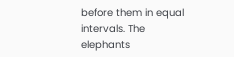before them in equal intervals. The elephants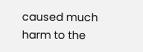caused much harm to the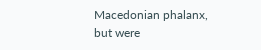Macedonian phalanx, but were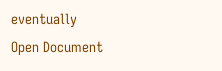eventually
Open Document